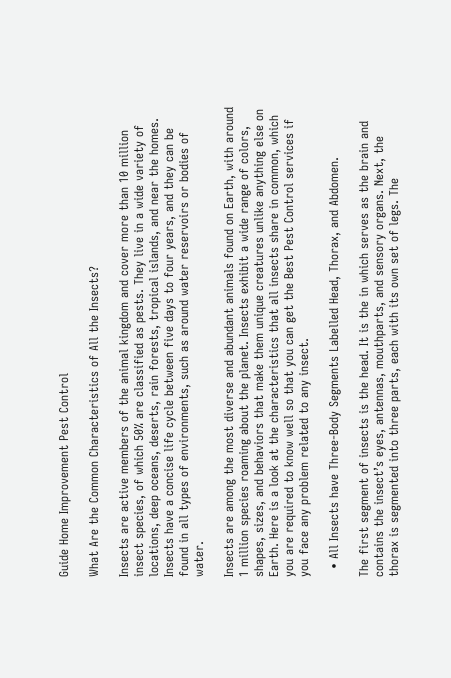Guide Home Improvement Pest Control

What Are the Common Characteristics of All the Insects?

Insects are active members of the animal kingdom and cover more than 10 million insect species, of which 50% are classified as pests. They live in a wide variety of locations, deep oceans, deserts, rain forests, tropical islands, and near the homes. Insects have a concise life cycle between five days to four years, and they can be found in all types of environments, such as around water reservoirs or bodies of water.

Insects are among the most diverse and abundant animals found on Earth, with around 1 million species roaming about the planet. Insects exhibit a wide range of colors, shapes, sizes, and behaviors that make them unique creatures unlike anything else on Earth. Here is a look at the characteristics that all insects share in common, which you are required to know well so that you can get the Best Pest Control services if you face any problem related to any insect.

  • All Insects have Three-Body Segments Labelled Head, Thorax, and Abdomen.

The first segment of insects is the head. It is the in which serves as the brain and contains the insect’s eyes, antennas, mouthparts, and sensory organs. Next, the thorax is segmented into three parts, each with its own set of legs. The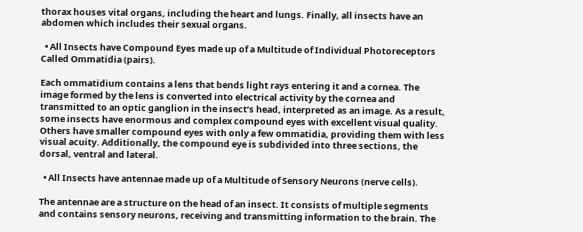thorax houses vital organs, including the heart and lungs. Finally, all insects have an abdomen which includes their sexual organs.

  • All Insects have Compound Eyes made up of a Multitude of Individual Photoreceptors Called Ommatidia (pairs).

Each ommatidium contains a lens that bends light rays entering it and a cornea. The image formed by the lens is converted into electrical activity by the cornea and transmitted to an optic ganglion in the insect’s head, interpreted as an image. As a result, some insects have enormous and complex compound eyes with excellent visual quality. Others have smaller compound eyes with only a few ommatidia, providing them with less visual acuity. Additionally, the compound eye is subdivided into three sections, the dorsal, ventral and lateral.

  • All Insects have antennae made up of a Multitude of Sensory Neurons (nerve cells).

The antennae are a structure on the head of an insect. It consists of multiple segments and contains sensory neurons, receiving and transmitting information to the brain. The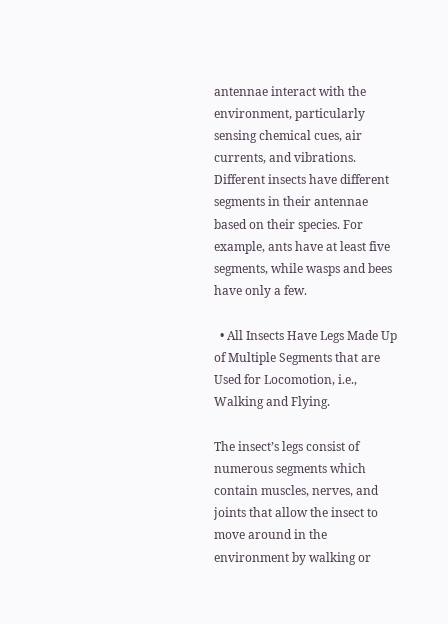antennae interact with the environment, particularly sensing chemical cues, air currents, and vibrations. Different insects have different segments in their antennae based on their species. For example, ants have at least five segments, while wasps and bees have only a few.

  • All Insects Have Legs Made Up of Multiple Segments that are Used for Locomotion, i.e., Walking and Flying.

The insect’s legs consist of numerous segments which contain muscles, nerves, and joints that allow the insect to move around in the environment by walking or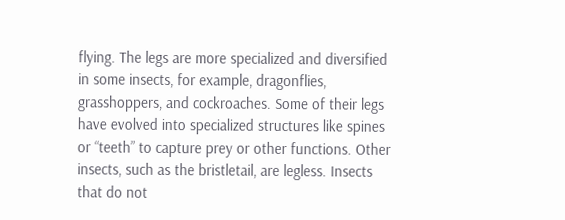flying. The legs are more specialized and diversified in some insects, for example, dragonflies, grasshoppers, and cockroaches. Some of their legs have evolved into specialized structures like spines or “teeth” to capture prey or other functions. Other insects, such as the bristletail, are legless. Insects that do not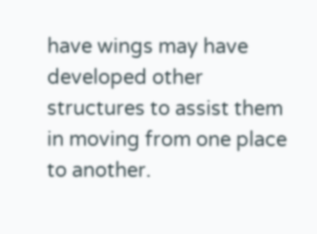have wings may have developed other structures to assist them in moving from one place to another.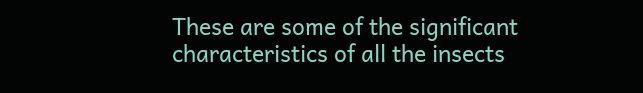These are some of the significant characteristics of all the insects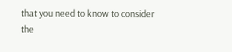that you need to know to consider the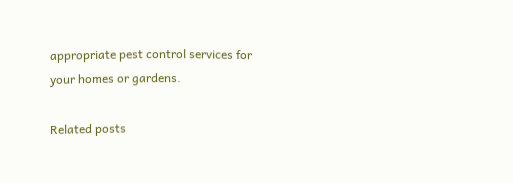appropriate pest control services for your homes or gardens.

Related posts